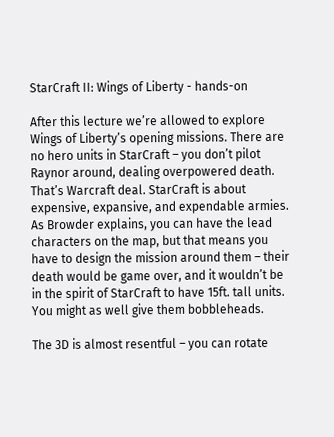StarCraft II: Wings of Liberty - hands-on

After this lecture we’re allowed to explore Wings of Liberty’s opening missions. There are no hero units in StarCraft – you don’t pilot Raynor around, dealing overpowered death. That’s Warcraft deal. StarCraft is about expensive, expansive, and expendable armies. As Browder explains, you can have the lead characters on the map, but that means you have to design the mission around them – their death would be game over, and it wouldn’t be in the spirit of StarCraft to have 15ft. tall units. You might as well give them bobbleheads.

The 3D is almost resentful – you can rotate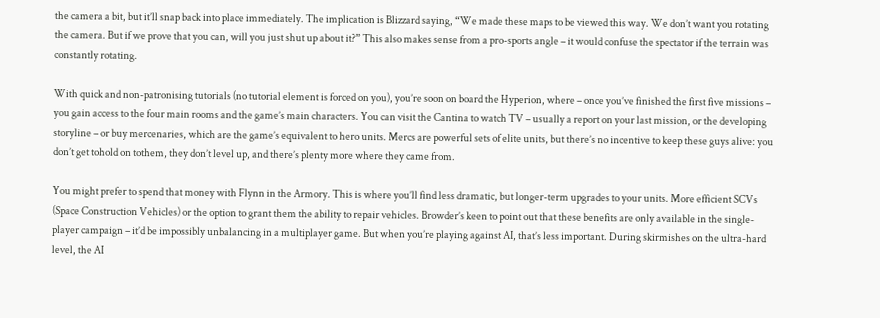the camera a bit, but it’ll snap back into place immediately. The implication is Blizzard saying, “We made these maps to be viewed this way. We don’t want you rotating the camera. But if we prove that you can, will you just shut up about it?” This also makes sense from a pro-sports angle – it would confuse the spectator if the terrain was constantly rotating.

With quick and non-patronising tutorials (no tutorial element is forced on you), you’re soon on board the Hyperion, where – once you’ve finished the first five missions – you gain access to the four main rooms and the game’s main characters. You can visit the Cantina to watch TV – usually a report on your last mission, or the developing storyline – or buy mercenaries, which are the game’s equivalent to hero units. Mercs are powerful sets of elite units, but there’s no incentive to keep these guys alive: you don’t get tohold on tothem, they don’t level up, and there’s plenty more where they came from.

You might prefer to spend that money with Flynn in the Armory. This is where you’ll find less dramatic, but longer-term upgrades to your units. More efficient SCVs (Space Construction Vehicles) or the option to grant them the ability to repair vehicles. Browder’s keen to point out that these benefits are only available in the single-player campaign – it’d be impossibly unbalancing in a multiplayer game. But when you’re playing against AI, that’s less important. During skirmishes on the ultra-hard level, the AI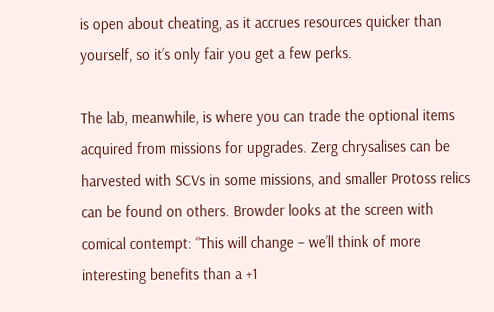is open about cheating, as it accrues resources quicker than yourself, so it’s only fair you get a few perks.

The lab, meanwhile, is where you can trade the optional items acquired from missions for upgrades. Zerg chrysalises can be harvested with SCVs in some missions, and smaller Protoss relics can be found on others. Browder looks at the screen with comical contempt: “This will change – we’ll think of more interesting benefits than a +1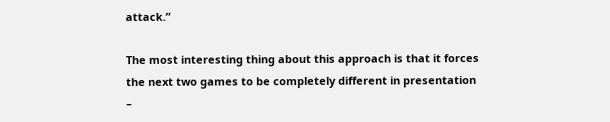attack.”

The most interesting thing about this approach is that it forces the next two games to be completely different in presentation –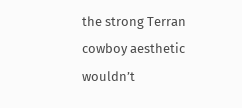the strong Terran cowboy aesthetic wouldn’t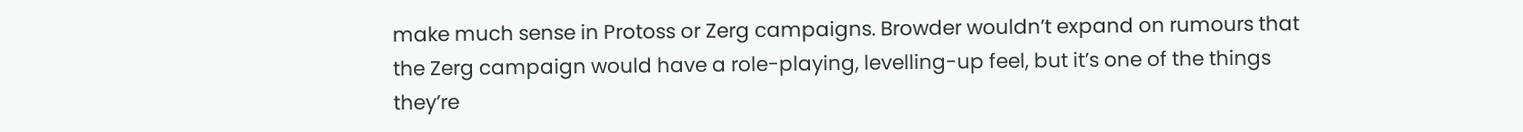make much sense in Protoss or Zerg campaigns. Browder wouldn’t expand on rumours that the Zerg campaign would have a role-playing, levelling-up feel, but it’s one of the things they’re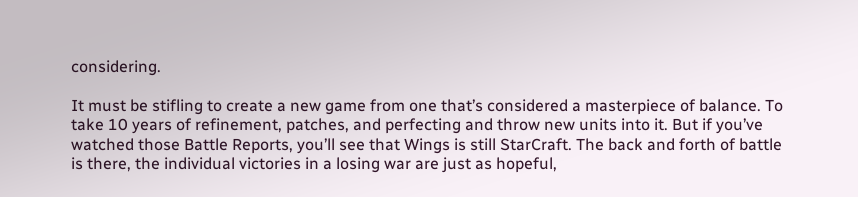considering.

It must be stifling to create a new game from one that’s considered a masterpiece of balance. To take 10 years of refinement, patches, and perfecting and throw new units into it. But if you’ve watched those Battle Reports, you’ll see that Wings is still StarCraft. The back and forth of battle is there, the individual victories in a losing war are just as hopeful,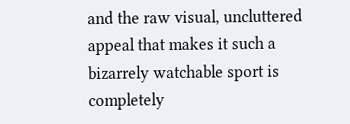and the raw visual, uncluttered appeal that makes it such a bizarrely watchable sport is completely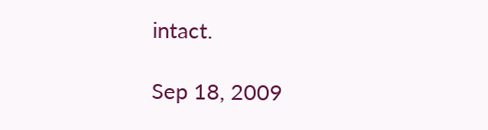intact.

Sep 18, 2009